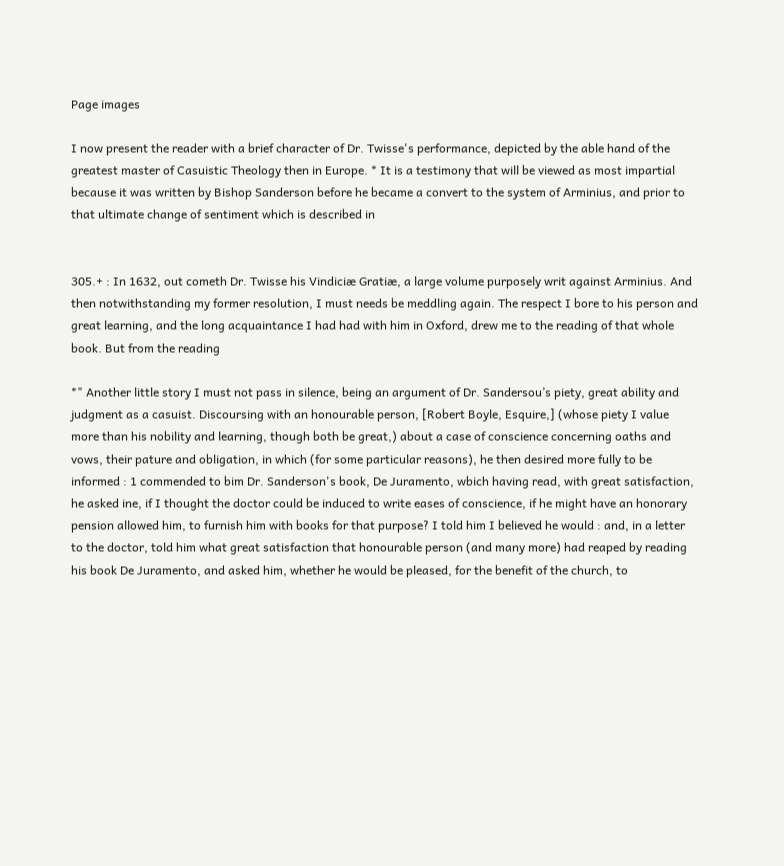Page images

I now present the reader with a brief character of Dr. Twisse's performance, depicted by the able hand of the greatest master of Casuistic Theology then in Europe. * It is a testimony that will be viewed as most impartial because it was written by Bishop Sanderson before he became a convert to the system of Arminius, and prior to that ultimate change of sentiment which is described in


305.+ : In 1632, out cometh Dr. Twisse his Vindiciæ Gratiæ, a large volume purposely writ against Arminius. And then notwithstanding my former resolution, I must needs be meddling again. The respect I bore to his person and great learning, and the long acquaintance I had had with him in Oxford, drew me to the reading of that whole book. But from the reading

*" Another little story I must not pass in silence, being an argument of Dr. Sandersou’s piety, great ability and judgment as a casuist. Discoursing with an honourable person, [Robert Boyle, Esquire,] (whose piety I value more than his nobility and learning, though both be great,) about a case of conscience concerning oaths and vows, their pature and obligation, in which (for some particular reasons), he then desired more fully to be informed : 1 commended to bim Dr. Sanderson's book, De Juramento, wbich having read, with great satisfaction, he asked ine, if I thought the doctor could be induced to write eases of conscience, if he might have an honorary pension allowed him, to furnish him with books for that purpose? I told him I believed he would : and, in a letter to the doctor, told him what great satisfaction that honourable person (and many more) had reaped by reading his book De Juramento, and asked him, whether he would be pleased, for the benefit of the church, to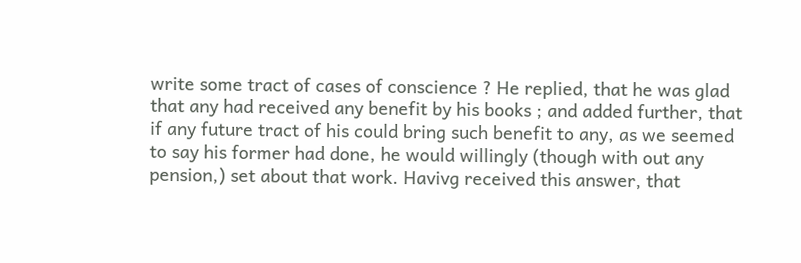write some tract of cases of conscience ? He replied, that he was glad that any had received any benefit by his books ; and added further, that if any future tract of his could bring such benefit to any, as we seemed to say his former had done, he would willingly (though with out any pension,) set about that work. Havivg received this answer, that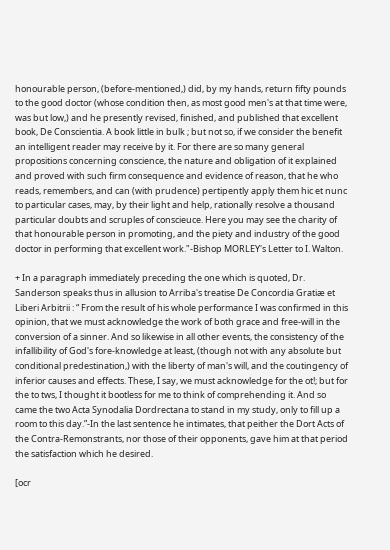honourable person, (before-mentioned,) did, by my hands, return fifty pounds to the good doctor (whose condition then, as most good men's at that time were, was but low,) and he presently revised, finished, and published that excellent book, De Conscientia. A book little in bulk ; but not so, if we consider the benefit an intelligent reader may receive by it. For there are so many general propositions concerning conscience, the nature and obligation of it explained and proved with such firm consequence and evidence of reason, that he who reads, remembers, and can (with prudence) pertipently apply them hic et nunc to particular cases, may, by their light and help, rationally resolve a thousand particular doubts and scruples of conscieuce. Here you may see the charity of that honourable person in promoting, and the piety and industry of the good doctor in performing that excellent work."-Bishop MORLEY's Letter to I. Walton.

+ In a paragraph immediately preceding the one which is quoted, Dr. Sanderson speaks thus in allusion to Arriba's treatise De Concordia Gratiæ et Liberi Arbitrii : “ From the result of his whole performance I was confirmed in this opinion, that we must acknowledge the work of both grace and free-will in the conversion of a sinner. And so likewise in all other events, the consistency of the infallibility of God's fore-knowledge at least, (though not with any absolute but conditional predestination,) with the liberty of man's will, and the coutingency of inferior causes and effects. These, I say, we must acknowledge for the ot!; but for the to tws, I thought it bootless for me to think of comprehending it. And so came the two Acta Synodalia Dordrectana to stand in my study, only to fill up a room to this day.”-In the last sentence he intimates, that peither the Dort Acts of the Contra-Remonstrants, nor those of their opponents, gave him at that period the satisfaction which he desired.

[ocr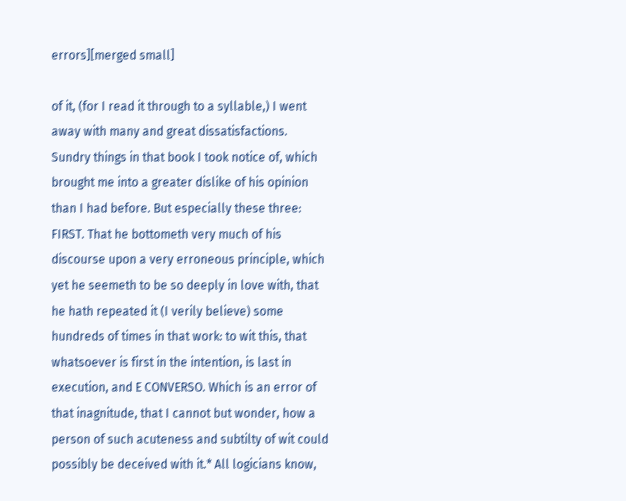errors][merged small]

of it, (for I read it through to a syllable,) I went away with many and great dissatisfactions. Sundry things in that book I took notice of, which brought me into a greater dislike of his opinion than I had before. But especially these three: FIRST. That he bottometh very much of his discourse upon a very erroneous principle, which yet he seemeth to be so deeply in love with, that he hath repeated it (I verily believe) some hundreds of times in that work: to wit this, that whatsoever is first in the intention, is last in execution, and E CONVERSO. Which is an error of that inagnitude, that I cannot but wonder, how a person of such acuteness and subtilty of wit could possibly be deceived with it.* All logicians know,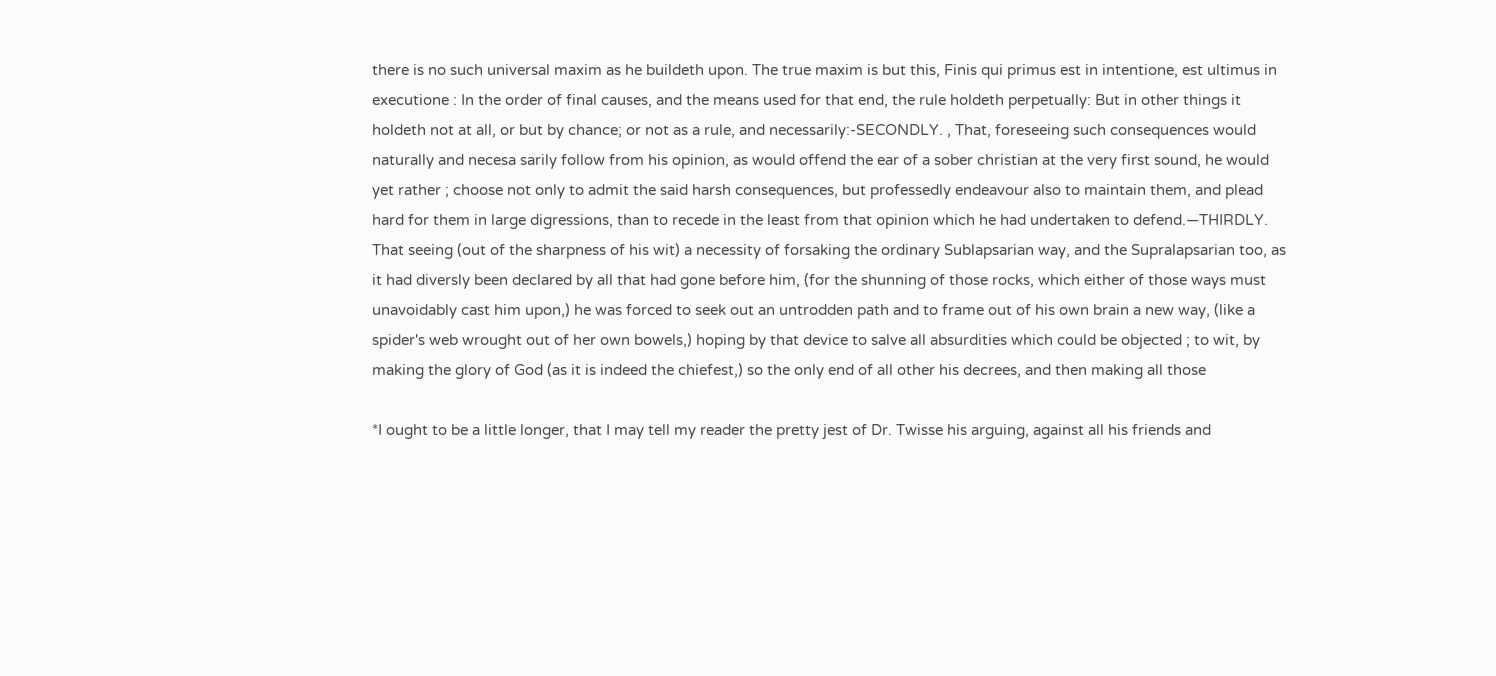there is no such universal maxim as he buildeth upon. The true maxim is but this, Finis qui primus est in intentione, est ultimus in executione : In the order of final causes, and the means used for that end, the rule holdeth perpetually: But in other things it holdeth not at all, or but by chance; or not as a rule, and necessarily:-SECONDLY. , That, foreseeing such consequences would naturally and necesa sarily follow from his opinion, as would offend the ear of a sober christian at the very first sound, he would yet rather ; choose not only to admit the said harsh consequences, but professedly endeavour also to maintain them, and plead hard for them in large digressions, than to recede in the least from that opinion which he had undertaken to defend.—THIRDLY. That seeing (out of the sharpness of his wit) a necessity of forsaking the ordinary Sublapsarian way, and the Supralapsarian too, as it had diversly been declared by all that had gone before him, (for the shunning of those rocks, which either of those ways must unavoidably cast him upon,) he was forced to seek out an untrodden path and to frame out of his own brain a new way, (like a spider's web wrought out of her own bowels,) hoping by that device to salve all absurdities which could be objected ; to wit, by making the glory of God (as it is indeed the chiefest,) so the only end of all other his decrees, and then making all those

*I ought to be a little longer, that I may tell my reader the pretty jest of Dr. Twisse his arguing, against all his friends and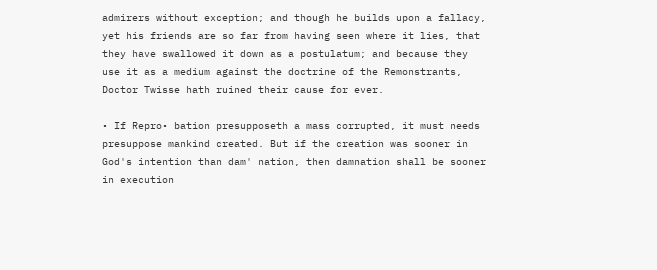admirers without exception; and though he builds upon a fallacy, yet his friends are so far from having seen where it lies, that they have swallowed it down as a postulatum; and because they use it as a medium against the doctrine of the Remonstrants, Doctor Twisse hath ruined their cause for ever.

• If Repro• bation presupposeth a mass corrupted, it must needs presuppose mankind created. But if the creation was sooner in God's intention than dam' nation, then damnation shall be sooner in execution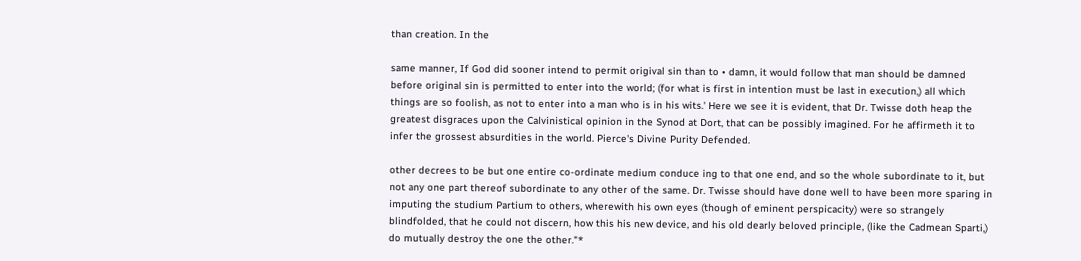than creation. In the

same manner, If God did sooner intend to permit origival sin than to • damn, it would follow that man should be damned before original sin is permitted to enter into the world; (for what is first in intention must be last in execution,) all which things are so foolish, as not to enter into a man who is in his wits.' Here we see it is evident, that Dr. Twisse doth heap the greatest disgraces upon the Calvinistical opinion in the Synod at Dort, that can be possibly imagined. For he affirmeth it to infer the grossest absurdities in the world. Pierce's Divine Purity Defended.

other decrees to be but one entire co-ordinate medium conduce ing to that one end, and so the whole subordinate to it, but not any one part thereof subordinate to any other of the same. Dr. Twisse should have done well to have been more sparing in imputing the studium Partium to others, wherewith his own eyes (though of eminent perspicacity) were so strangely blindfolded, that he could not discern, how this his new device, and his old dearly beloved principle, (like the Cadmean Sparti,) do mutually destroy the one the other."*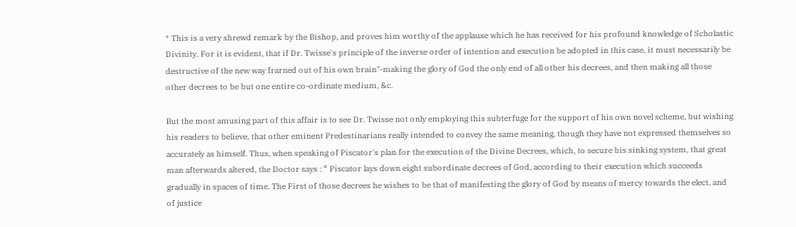* This is a very shrewd remark by the Bishop, and proves him worthy of the applause which he has received for his profound knowledge of Scholastic Divinity. For it is evident, that if Dr. Twisse's principle of the inverse order of intention and execution be adopted in this case, it must necessarily be destructive of the new way frarned out of his own brain"-making the glory of God the only end of all other his decrees, and then making all those other decrees to be but one entire co-ordinate medium, &c.

But the most amusing part of this affair is to see Dr. Twisse not only employing this subterfuge for the support of his own novel scheme, but wishing his readers to believe, that other eminent Predestinarians really intended to convey the same meaning, though they have not expressed themselves so accurately as himself. Thus, when speaking of Piscator's plan for the execution of the Divine Decrees, which, to secure bis sinking system, that great man afterwards altered, the Doctor says : “ Piscator lays down eight subordinate decrees of God, according to their execution which succeeds gradually in spaces of time. The First of those decrees he wishes to be that of manifesting the glory of God by means of mercy towards the elect, and of justice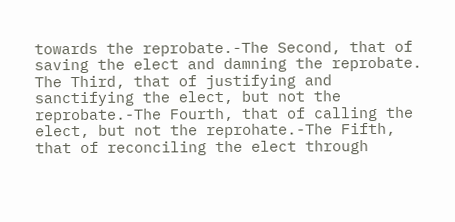towards the reprobate.-The Second, that of saving the elect and damning the reprobate. The Third, that of justifying and sanctifying the elect, but not the reprobate.-The Fourth, that of calling the elect, but not the reprohate.-The Fifth, that of reconciling the elect through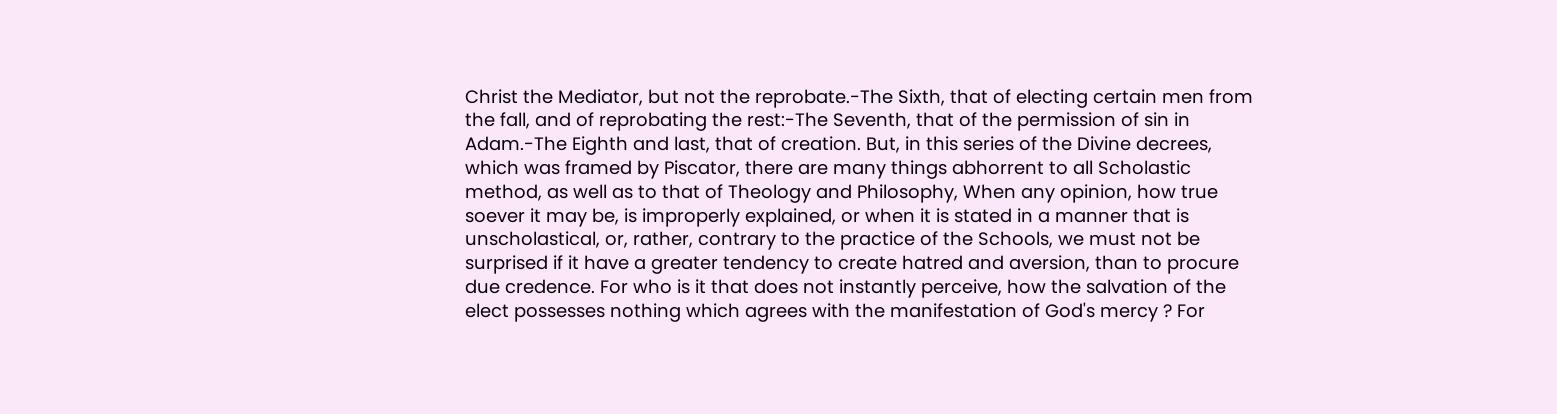Christ the Mediator, but not the reprobate.-The Sixth, that of electing certain men from the fall, and of reprobating the rest:-The Seventh, that of the permission of sin in Adam.-The Eighth and last, that of creation. But, in this series of the Divine decrees, which was framed by Piscator, there are many things abhorrent to all Scholastic method, as well as to that of Theology and Philosophy, When any opinion, how true soever it may be, is improperly explained, or when it is stated in a manner that is unscholastical, or, rather, contrary to the practice of the Schools, we must not be surprised if it have a greater tendency to create hatred and aversion, than to procure due credence. For who is it that does not instantly perceive, how the salvation of the elect possesses nothing which agrees with the manifestation of God's mercy ? For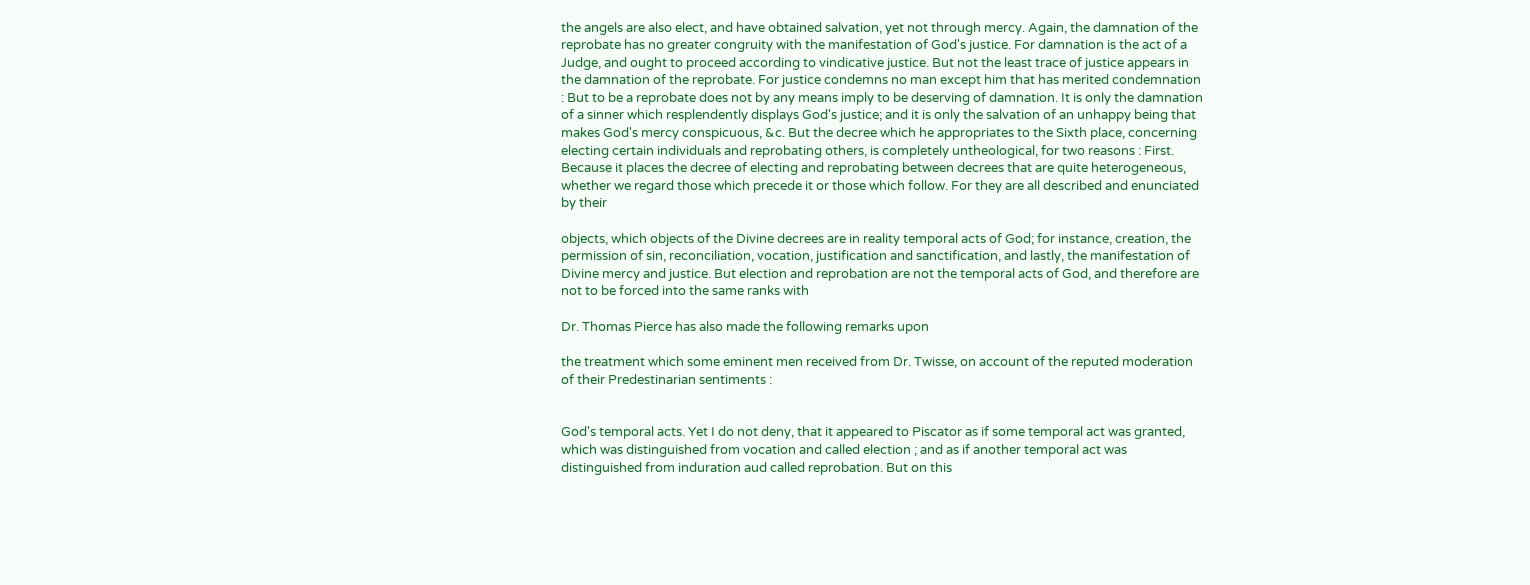the angels are also elect, and have obtained salvation, yet not through mercy. Again, the damnation of the reprobate has no greater congruity with the manifestation of God's justice. For damnation is the act of a Judge, and ought to proceed according to vindicative justice. But not the least trace of justice appears in the damnation of the reprobate. For justice condemns no man except him that has merited condemnation : But to be a reprobate does not by any means imply to be deserving of damnation. It is only the damnation of a sinner which resplendently displays God's justice; and it is only the salvation of an unhappy being that makes God's mercy conspicuous, &c. But the decree which he appropriates to the Sixth place, concerning electing certain individuals and reprobating others, is completely untheological, for two reasons : First. Because it places the decree of electing and reprobating between decrees that are quite heterogeneous, whether we regard those which precede it or those which follow. For they are all described and enunciated by their

objects, which objects of the Divine decrees are in reality temporal acts of God; for instance, creation, the permission of sin, reconciliation, vocation, justification and sanctification, and lastly, the manifestation of Divine mercy and justice. But election and reprobation are not the temporal acts of God, and therefore are not to be forced into the same ranks with

Dr. Thomas Pierce has also made the following remarks upon

the treatment which some eminent men received from Dr. Twisse, on account of the reputed moderation of their Predestinarian sentiments :


God's temporal acts. Yet I do not deny, that it appeared to Piscator as if some temporal act was granted, which was distinguished from vocation and called election ; and as if another temporal act was distinguished from induration aud called reprobation. But on this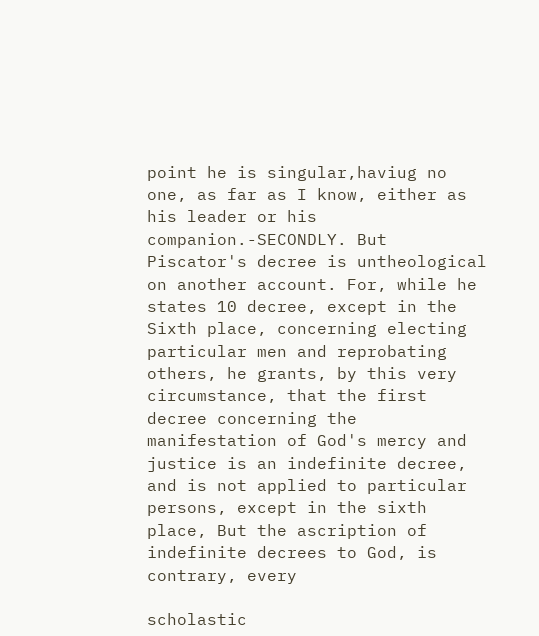point he is singular,haviug no one, as far as I know, either as his leader or his companion.-SECONDLY. But Piscator's decree is untheological on another account. For, while he states 10 decree, except in the Sixth place, concerning electing particular men and reprobating others, he grants, by this very circumstance, that the first decree concerning the manifestation of God's mercy and justice is an indefinite decree, and is not applied to particular persons, except in the sixth place, But the ascription of indefinite decrees to God, is contrary, every

scholastic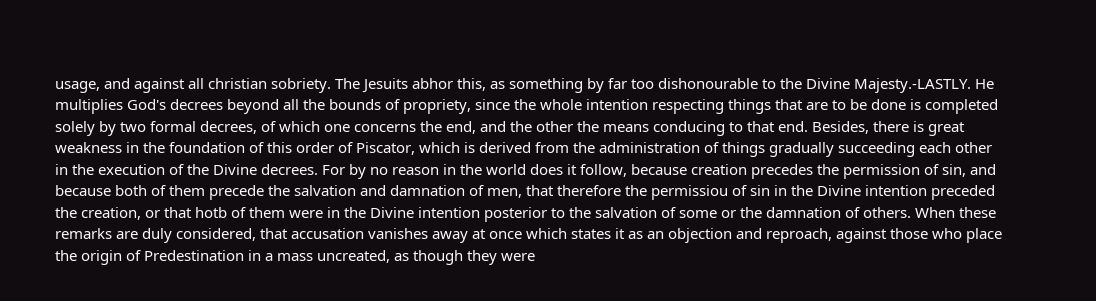usage, and against all christian sobriety. The Jesuits abhor this, as something by far too dishonourable to the Divine Majesty.-LASTLY. He multiplies God's decrees beyond all the bounds of propriety, since the whole intention respecting things that are to be done is completed solely by two formal decrees, of which one concerns the end, and the other the means conducing to that end. Besides, there is great weakness in the foundation of this order of Piscator, which is derived from the administration of things gradually succeeding each other in the execution of the Divine decrees. For by no reason in the world does it follow, because creation precedes the permission of sin, and because both of them precede the salvation and damnation of men, that therefore the permissiou of sin in the Divine intention preceded the creation, or that hotb of them were in the Divine intention posterior to the salvation of some or the damnation of others. When these remarks are duly considered, that accusation vanishes away at once which states it as an objection and reproach, against those who place the origin of Predestination in a mass uncreated, as though they were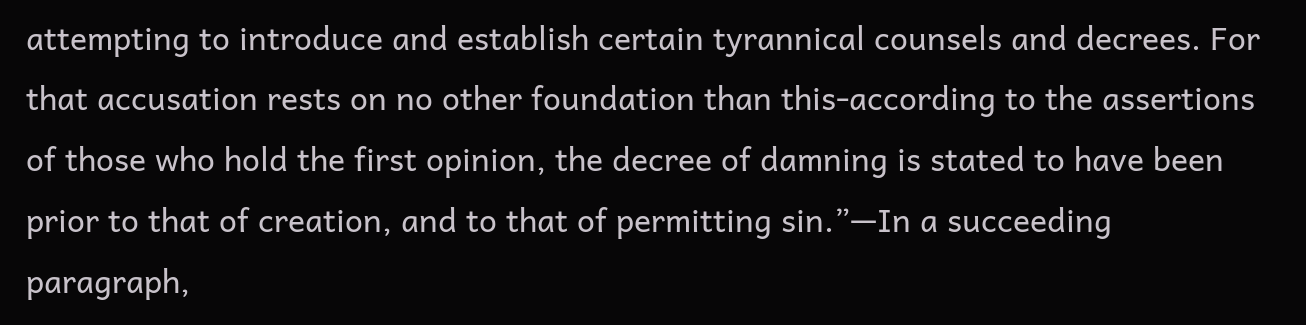attempting to introduce and establish certain tyrannical counsels and decrees. For that accusation rests on no other foundation than this-according to the assertions of those who hold the first opinion, the decree of damning is stated to have been prior to that of creation, and to that of permitting sin.”—In a succeeding paragraph,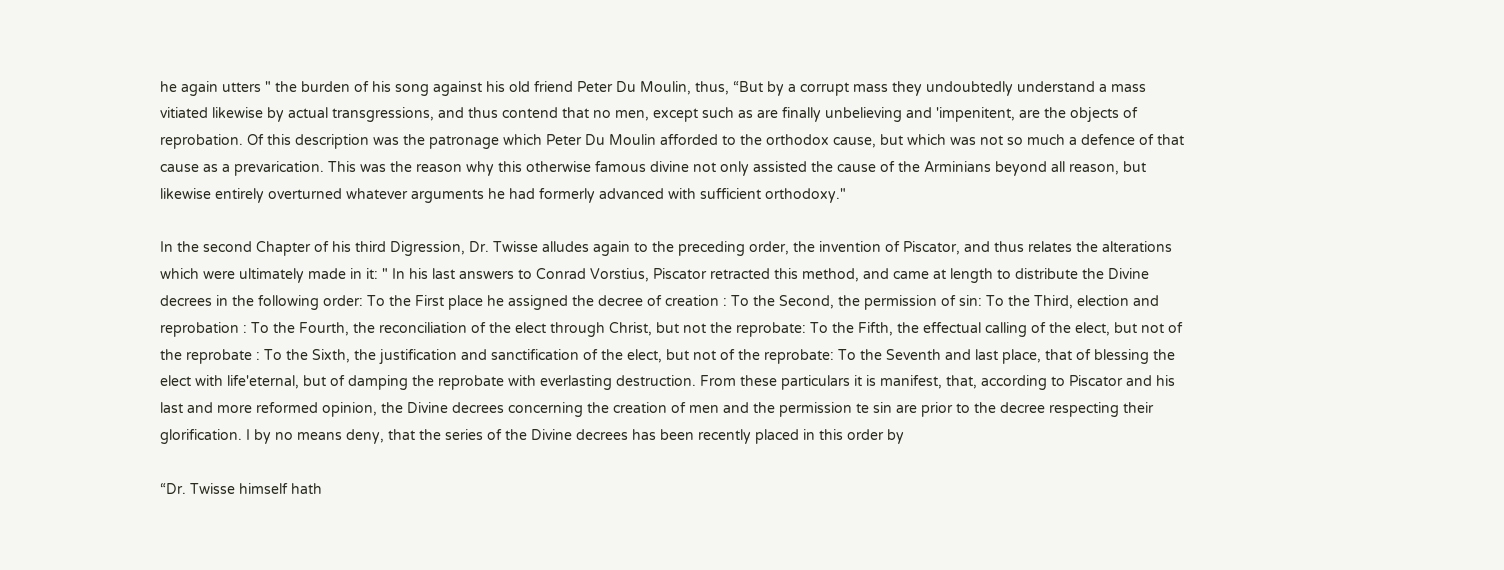he again utters " the burden of his song against his old friend Peter Du Moulin, thus, “But by a corrupt mass they undoubtedly understand a mass vitiated likewise by actual transgressions, and thus contend that no men, except such as are finally unbelieving and 'impenitent, are the objects of reprobation. Of this description was the patronage which Peter Du Moulin afforded to the orthodox cause, but which was not so much a defence of that cause as a prevarication. This was the reason why this otherwise famous divine not only assisted the cause of the Arminians beyond all reason, but likewise entirely overturned whatever arguments he had formerly advanced with sufficient orthodoxy."

In the second Chapter of his third Digression, Dr. Twisse alludes again to the preceding order, the invention of Piscator, and thus relates the alterations which were ultimately made in it: " In his last answers to Conrad Vorstius, Piscator retracted this method, and came at length to distribute the Divine decrees in the following order: To the First place he assigned the decree of creation : To the Second, the permission of sin: To the Third, election and reprobation : To the Fourth, the reconciliation of the elect through Christ, but not the reprobate: To the Fifth, the effectual calling of the elect, but not of the reprobate : To the Sixth, the justification and sanctification of the elect, but not of the reprobate: To the Seventh and last place, that of blessing the elect with life'eternal, but of damping the reprobate with everlasting destruction. From these particulars it is manifest, that, according to Piscator and his last and more reformed opinion, the Divine decrees concerning the creation of men and the permission te sin are prior to the decree respecting their glorification. I by no means deny, that the series of the Divine decrees has been recently placed in this order by

“Dr. Twisse himself hath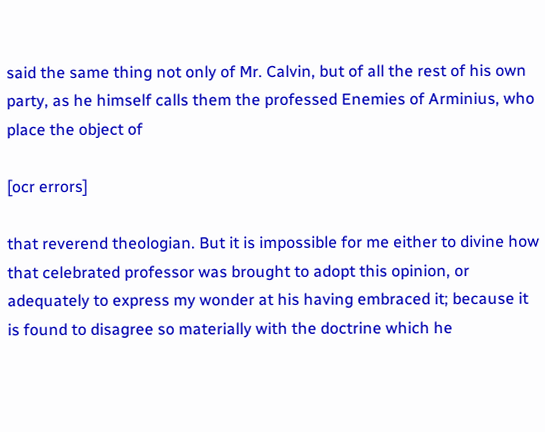said the same thing not only of Mr. Calvin, but of all the rest of his own party, as he himself calls them the professed Enemies of Arminius, who place the object of

[ocr errors]

that reverend theologian. But it is impossible for me either to divine how that celebrated professor was brought to adopt this opinion, or adequately to express my wonder at his having embraced it; because it is found to disagree so materially with the doctrine which he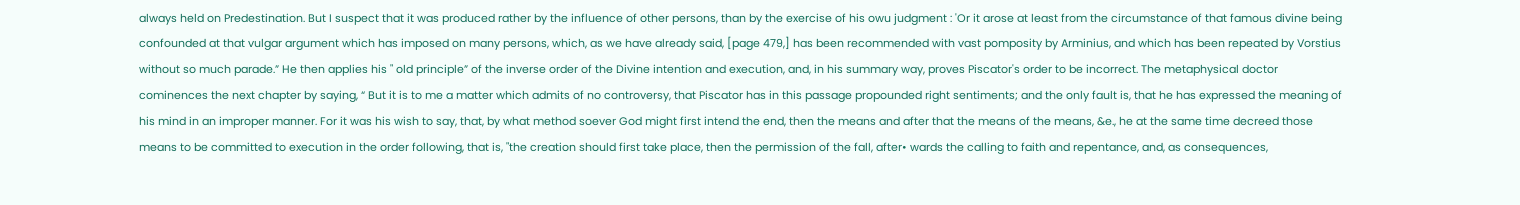always held on Predestination. But I suspect that it was produced rather by the influence of other persons, than by the exercise of his owu judgment : 'Or it arose at least from the circumstance of that famous divine being confounded at that vulgar argument which has imposed on many persons, which, as we have already said, [page 479,] has been recommended with vast pomposity by Arminius, and which has been repeated by Vorstius without so much parade.” He then applies his " old principle” of the inverse order of the Divine intention and execution, and, in his summary way, proves Piscator's order to be incorrect. The metaphysical doctor cominences the next chapter by saying, “ But it is to me a matter which admits of no controversy, that Piscator has in this passage propounded right sentiments; and the only fault is, that he has expressed the meaning of his mind in an improper manner. For it was his wish to say, that, by what method soever God might first intend the end, then the means and after that the means of the means, &e., he at the same time decreed those means to be committed to execution in the order following, that is, "the creation should first take place, then the permission of the fall, after• wards the calling to faith and repentance, and, as consequences,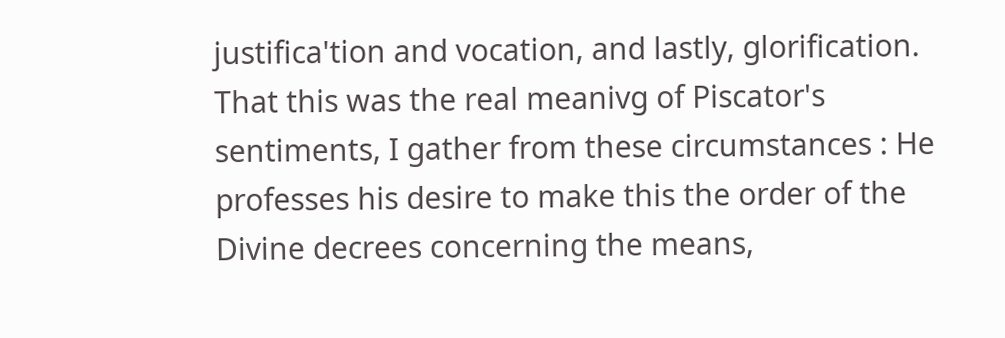justifica'tion and vocation, and lastly, glorification. That this was the real meanivg of Piscator's sentiments, I gather from these circumstances : He professes his desire to make this the order of the Divine decrees concerning the means,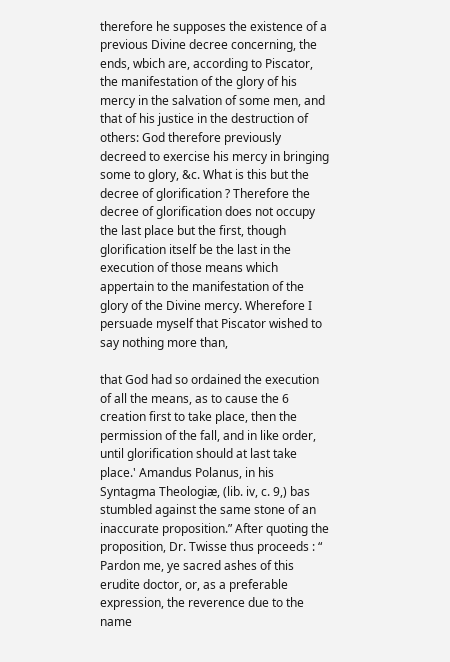therefore he supposes the existence of a previous Divine decree concerning, the ends, wbich are, according to Piscator, the manifestation of the glory of his mercy in the salvation of some men, and that of his justice in the destruction of others: God therefore previously decreed to exercise his mercy in bringing some to glory, &c. What is this but the decree of glorification ? Therefore the decree of glorification does not occupy the last place but the first, though glorification itself be the last in the execution of those means which appertain to the manifestation of the glory of the Divine mercy. Wherefore I persuade myself that Piscator wished to say nothing more than,

that God had so ordained the execution of all the means, as to cause the 6 creation first to take place, then the permission of the fall, and in like order, until glorification should at last take place.' Amandus Polanus, in his Syntagma Theologiæ, (lib. iv, c. 9,) bas stumbled against the same stone of an inaccurate proposition.” After quoting the proposition, Dr. Twisse thus proceeds : “ Pardon me, ye sacred ashes of this erudite doctor, or, as a preferable expression, the reverence due to the name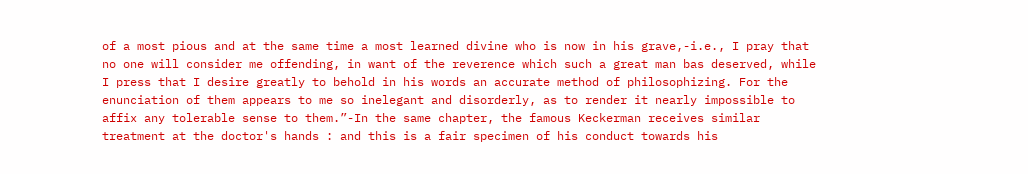of a most pious and at the same time a most learned divine who is now in his grave,-i.e., I pray that no one will consider me offending, in want of the reverence which such a great man bas deserved, while I press that I desire greatly to behold in his words an accurate method of philosophizing. For the enunciation of them appears to me so inelegant and disorderly, as to render it nearly impossible to affix any tolerable sense to them.”-In the same chapter, the famous Keckerman receives similar treatment at the doctor's hands : and this is a fair specimen of his conduct towards his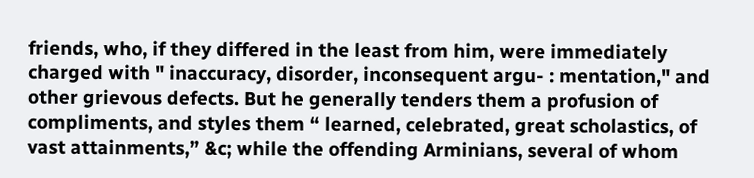friends, who, if they differed in the least from him, were immediately charged with " inaccuracy, disorder, inconsequent argu- : mentation," and other grievous defects. But he generally tenders them a profusion of compliments, and styles them “ learned, celebrated, great scholastics, of vast attainments,” &c; while the offending Arminians, several of whom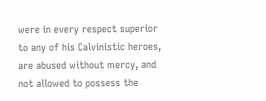were in every respect superior to any of his Calvinistic heroes, are abused without mercy, and not allowed to possess the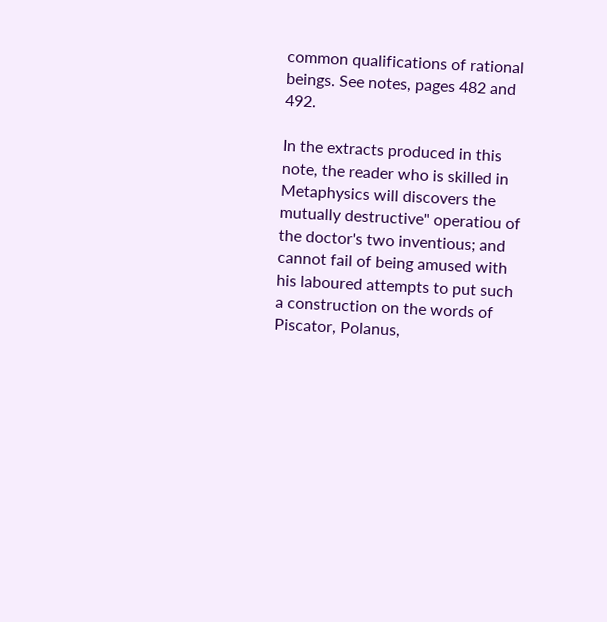common qualifications of rational beings. See notes, pages 482 and 492.

In the extracts produced in this note, the reader who is skilled in Metaphysics will discovers the mutually destructive" operatiou of the doctor's two inventious; and cannot fail of being amused with his laboured attempts to put such a construction on the words of Piscator, Polanus,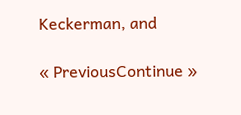Keckerman, and

« PreviousContinue »